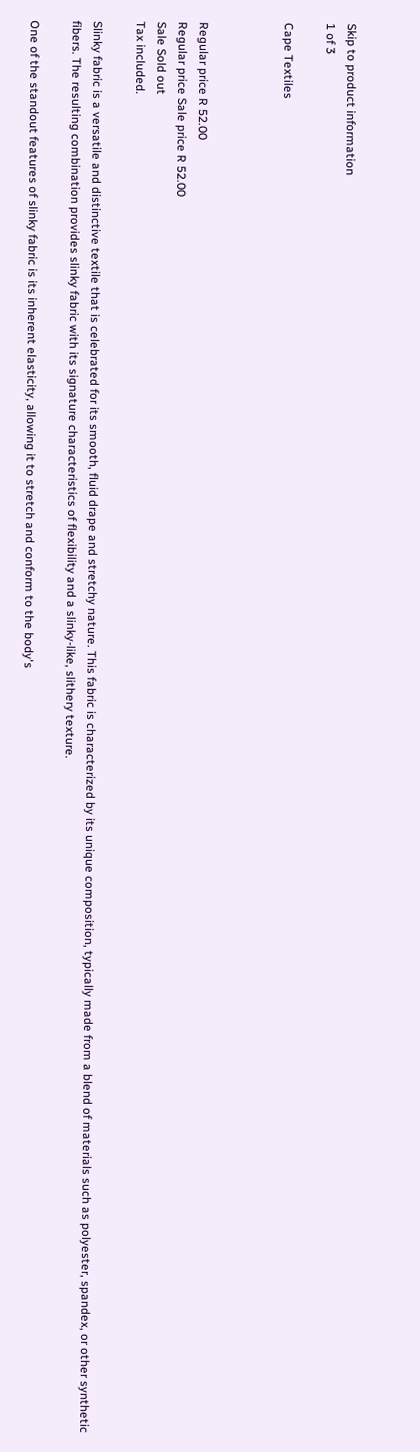Skip to product information
1 of 3

Cape Textiles



Regular price R 52.00
Regular price Sale price R 52.00
Sale Sold out
Tax included.

Slinky fabric is a versatile and distinctive textile that is celebrated for its smooth, fluid drape and stretchy nature. This fabric is characterized by its unique composition, typically made from a blend of materials such as polyester, spandex, or other synthetic fibers. The resulting combination provides slinky fabric with its signature characteristics of flexibility and a slinky-like, slithery texture.

One of the standout features of slinky fabric is its inherent elasticity, allowing it to stretch and conform to the body's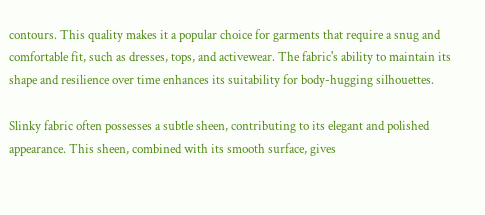contours. This quality makes it a popular choice for garments that require a snug and comfortable fit, such as dresses, tops, and activewear. The fabric's ability to maintain its shape and resilience over time enhances its suitability for body-hugging silhouettes.

Slinky fabric often possesses a subtle sheen, contributing to its elegant and polished appearance. This sheen, combined with its smooth surface, gives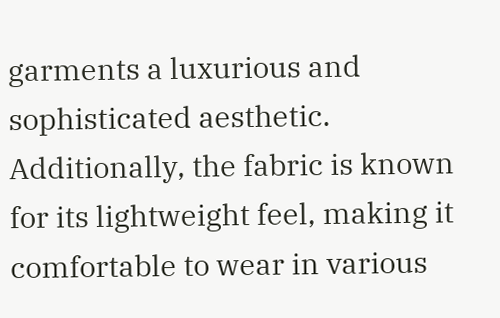garments a luxurious and sophisticated aesthetic. Additionally, the fabric is known for its lightweight feel, making it comfortable to wear in various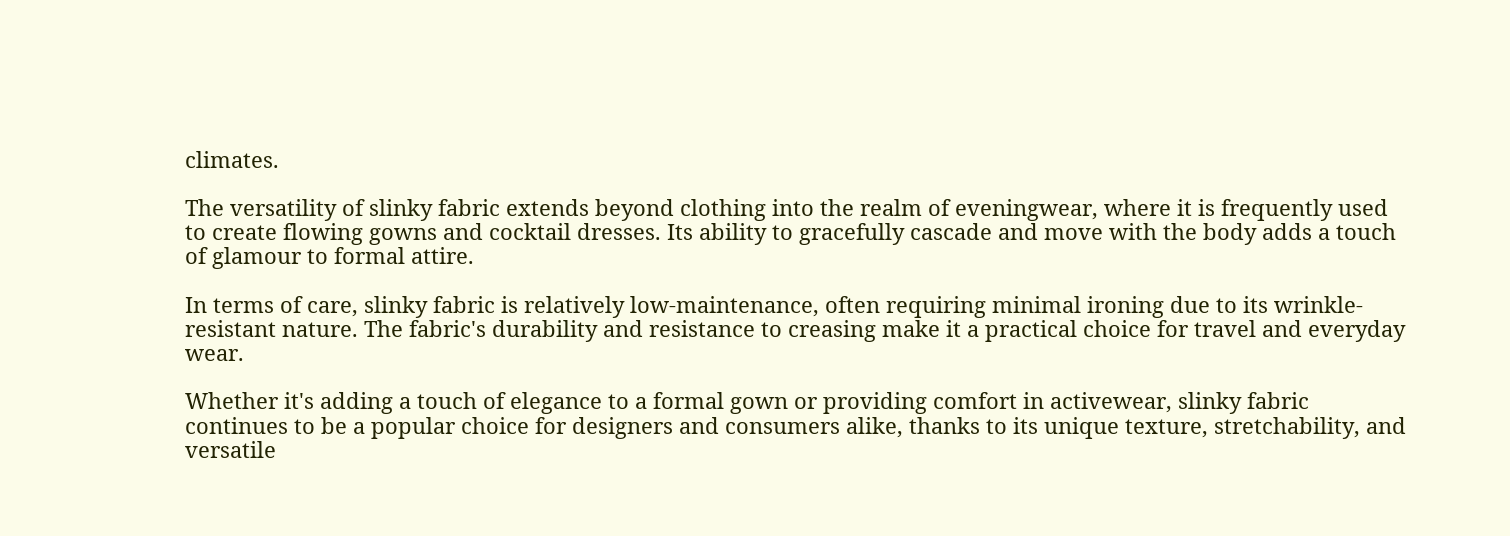climates.

The versatility of slinky fabric extends beyond clothing into the realm of eveningwear, where it is frequently used to create flowing gowns and cocktail dresses. Its ability to gracefully cascade and move with the body adds a touch of glamour to formal attire.

In terms of care, slinky fabric is relatively low-maintenance, often requiring minimal ironing due to its wrinkle-resistant nature. The fabric's durability and resistance to creasing make it a practical choice for travel and everyday wear.

Whether it's adding a touch of elegance to a formal gown or providing comfort in activewear, slinky fabric continues to be a popular choice for designers and consumers alike, thanks to its unique texture, stretchability, and versatile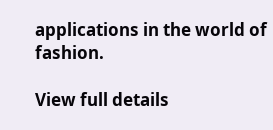applications in the world of fashion.

View full details